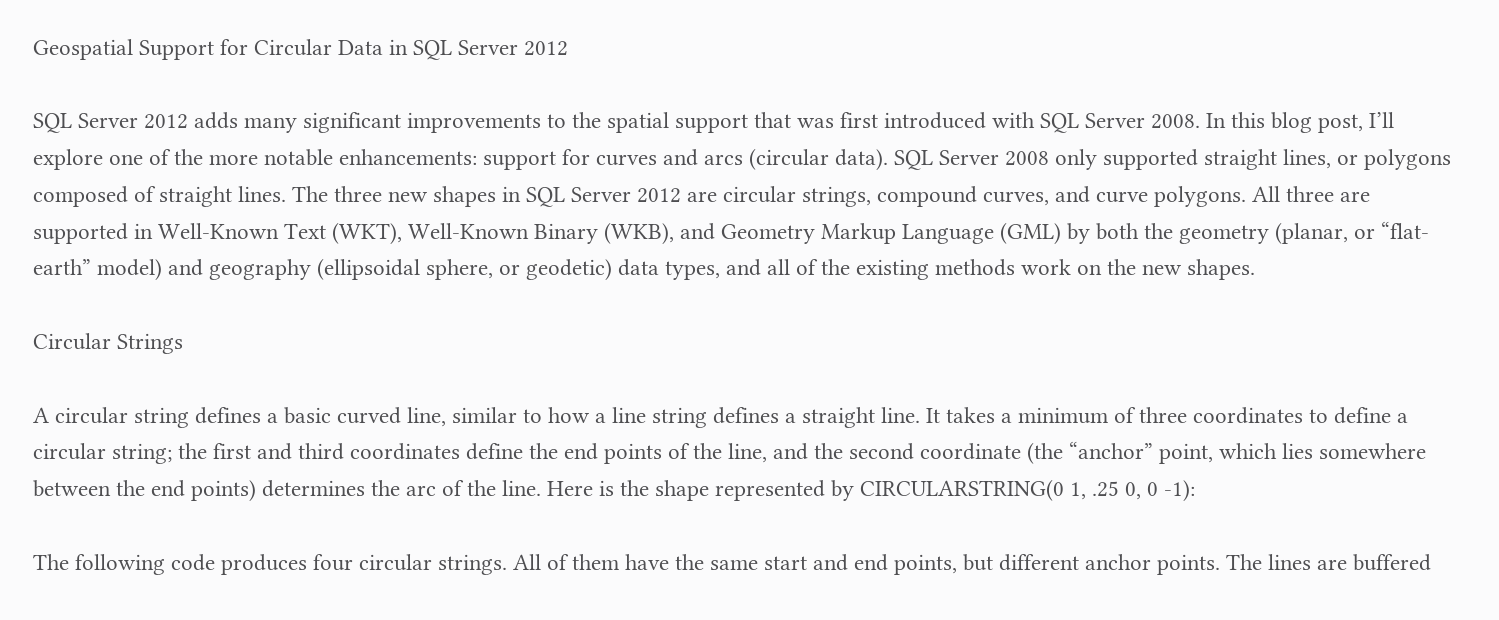Geospatial Support for Circular Data in SQL Server 2012

SQL Server 2012 adds many significant improvements to the spatial support that was first introduced with SQL Server 2008. In this blog post, I’ll explore one of the more notable enhancements: support for curves and arcs (circular data). SQL Server 2008 only supported straight lines, or polygons composed of straight lines. The three new shapes in SQL Server 2012 are circular strings, compound curves, and curve polygons. All three are supported in Well-Known Text (WKT), Well-Known Binary (WKB), and Geometry Markup Language (GML) by both the geometry (planar, or “flat-earth” model) and geography (ellipsoidal sphere, or geodetic) data types, and all of the existing methods work on the new shapes.

Circular Strings

A circular string defines a basic curved line, similar to how a line string defines a straight line. It takes a minimum of three coordinates to define a circular string; the first and third coordinates define the end points of the line, and the second coordinate (the “anchor” point, which lies somewhere between the end points) determines the arc of the line. Here is the shape represented by CIRCULARSTRING(0 1, .25 0, 0 -1):

The following code produces four circular strings. All of them have the same start and end points, but different anchor points. The lines are buffered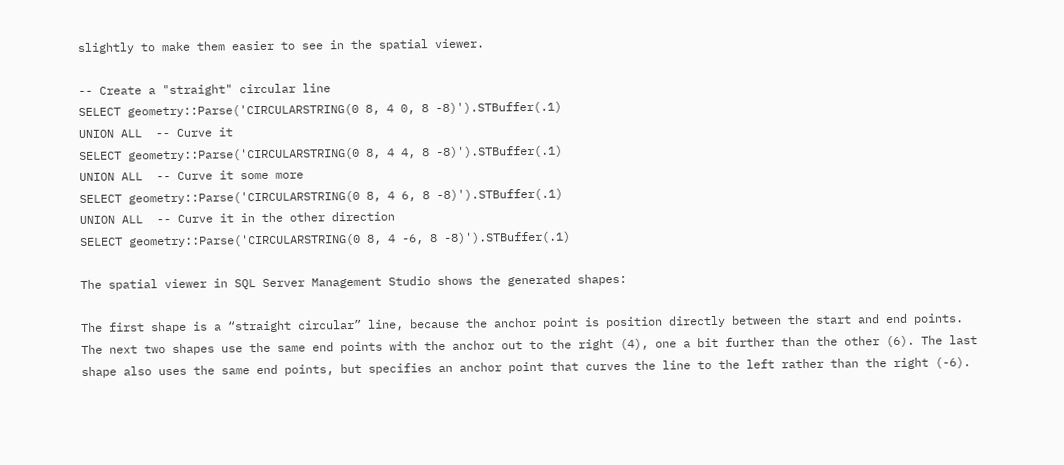slightly to make them easier to see in the spatial viewer.

-- Create a "straight" circular line
SELECT geometry::Parse('CIRCULARSTRING(0 8, 4 0, 8 -8)').STBuffer(.1)
UNION ALL  -- Curve it
SELECT geometry::Parse('CIRCULARSTRING(0 8, 4 4, 8 -8)').STBuffer(.1)
UNION ALL  -- Curve it some more
SELECT geometry::Parse('CIRCULARSTRING(0 8, 4 6, 8 -8)').STBuffer(.1)
UNION ALL  -- Curve it in the other direction
SELECT geometry::Parse('CIRCULARSTRING(0 8, 4 -6, 8 -8)').STBuffer(.1)

The spatial viewer in SQL Server Management Studio shows the generated shapes:

The first shape is a “straight circular” line, because the anchor point is position directly between the start and end points. The next two shapes use the same end points with the anchor out to the right (4), one a bit further than the other (6). The last shape also uses the same end points, but specifies an anchor point that curves the line to the left rather than the right (-6).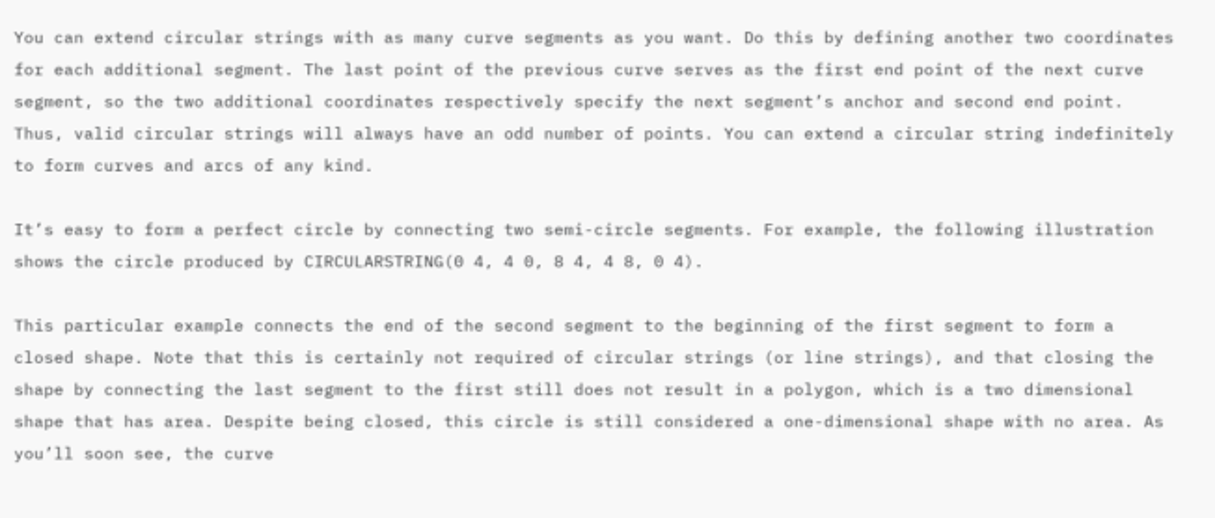You can extend circular strings with as many curve segments as you want. Do this by defining another two coordinates for each additional segment. The last point of the previous curve serves as the first end point of the next curve segment, so the two additional coordinates respectively specify the next segment’s anchor and second end point. Thus, valid circular strings will always have an odd number of points. You can extend a circular string indefinitely to form curves and arcs of any kind.

It’s easy to form a perfect circle by connecting two semi-circle segments. For example, the following illustration shows the circle produced by CIRCULARSTRING(0 4, 4 0, 8 4, 4 8, 0 4).

This particular example connects the end of the second segment to the beginning of the first segment to form a closed shape. Note that this is certainly not required of circular strings (or line strings), and that closing the shape by connecting the last segment to the first still does not result in a polygon, which is a two dimensional shape that has area. Despite being closed, this circle is still considered a one-dimensional shape with no area. As you’ll soon see, the curve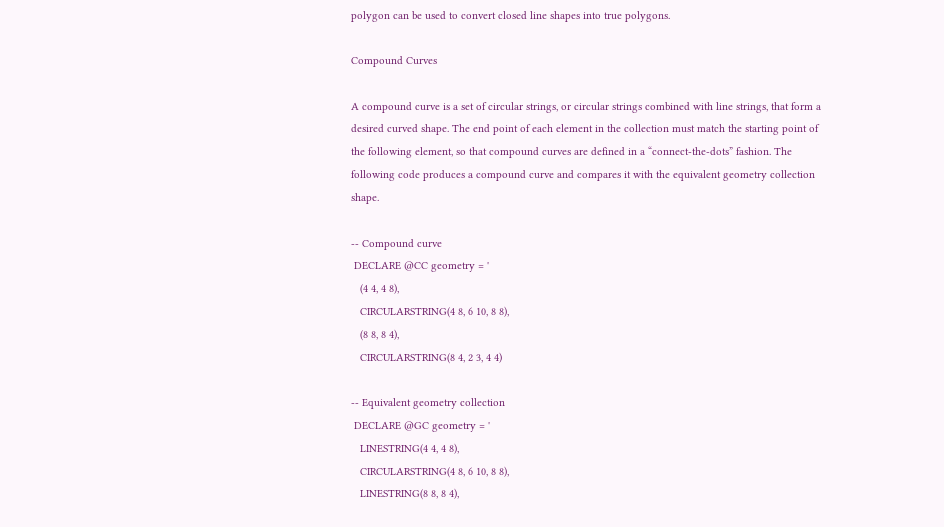polygon can be used to convert closed line shapes into true polygons.

Compound Curves

A compound curve is a set of circular strings, or circular strings combined with line strings, that form a desired curved shape. The end point of each element in the collection must match the starting point of the following element, so that compound curves are defined in a “connect-the-dots” fashion. The following code produces a compound curve and compares it with the equivalent geometry collection shape.

-- Compound curve
 DECLARE @CC geometry = '
   (4 4, 4 8),
   CIRCULARSTRING(4 8, 6 10, 8 8),
   (8 8, 8 4),
   CIRCULARSTRING(8 4, 2 3, 4 4)

-- Equivalent geometry collection
 DECLARE @GC geometry = '
   LINESTRING(4 4, 4 8),
   CIRCULARSTRING(4 8, 6 10, 8 8),
   LINESTRING(8 8, 8 4),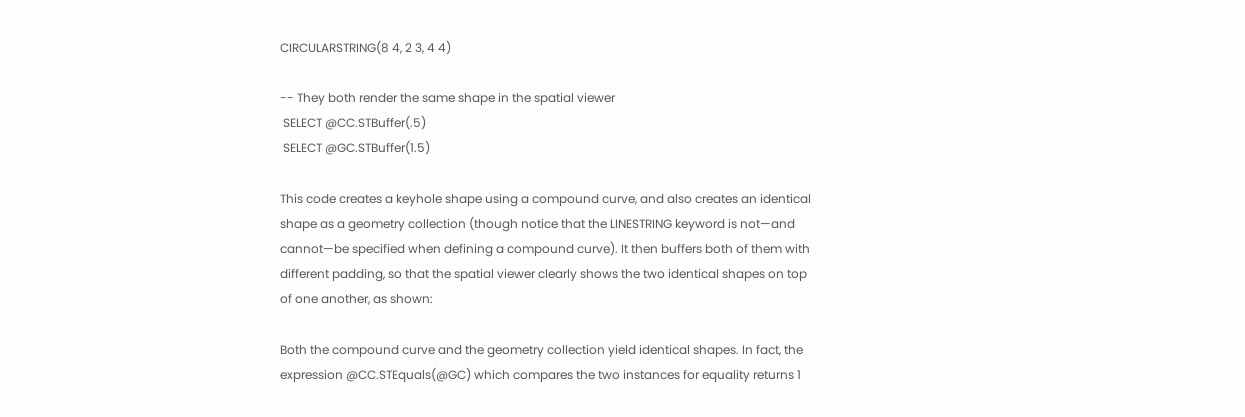CIRCULARSTRING(8 4, 2 3, 4 4)

-- They both render the same shape in the spatial viewer
 SELECT @CC.STBuffer(.5)
 SELECT @GC.STBuffer(1.5)

This code creates a keyhole shape using a compound curve, and also creates an identical shape as a geometry collection (though notice that the LINESTRING keyword is not—and cannot—be specified when defining a compound curve). It then buffers both of them with different padding, so that the spatial viewer clearly shows the two identical shapes on top of one another, as shown:

Both the compound curve and the geometry collection yield identical shapes. In fact, the expression @CC.STEquals(@GC) which compares the two instances for equality returns 1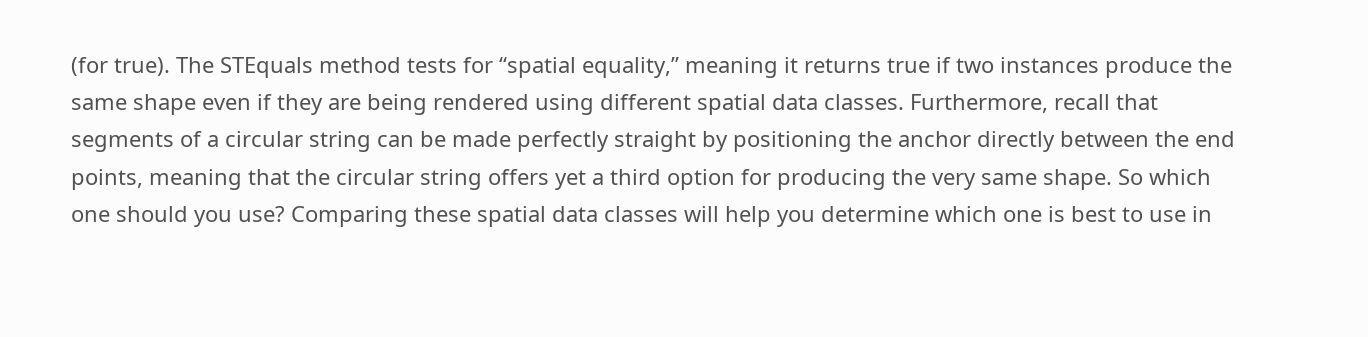(for true). The STEquals method tests for “spatial equality,” meaning it returns true if two instances produce the same shape even if they are being rendered using different spatial data classes. Furthermore, recall that segments of a circular string can be made perfectly straight by positioning the anchor directly between the end points, meaning that the circular string offers yet a third option for producing the very same shape. So which one should you use? Comparing these spatial data classes will help you determine which one is best to use in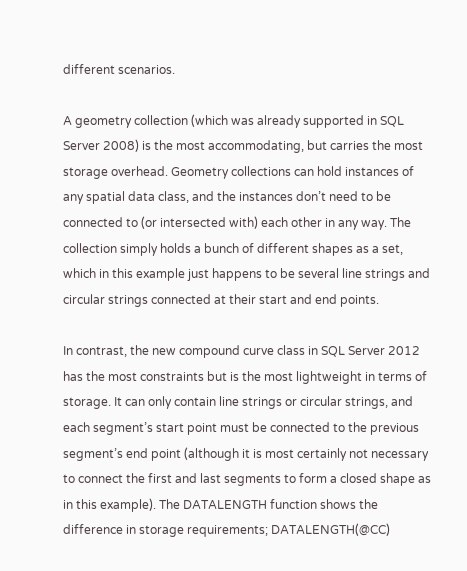different scenarios.

A geometry collection (which was already supported in SQL Server 2008) is the most accommodating, but carries the most storage overhead. Geometry collections can hold instances of any spatial data class, and the instances don’t need to be connected to (or intersected with) each other in any way. The collection simply holds a bunch of different shapes as a set, which in this example just happens to be several line strings and circular strings connected at their start and end points.

In contrast, the new compound curve class in SQL Server 2012 has the most constraints but is the most lightweight in terms of storage. It can only contain line strings or circular strings, and each segment’s start point must be connected to the previous segment’s end point (although it is most certainly not necessary to connect the first and last segments to form a closed shape as in this example). The DATALENGTH function shows the difference in storage requirements; DATALENGTH(@CC)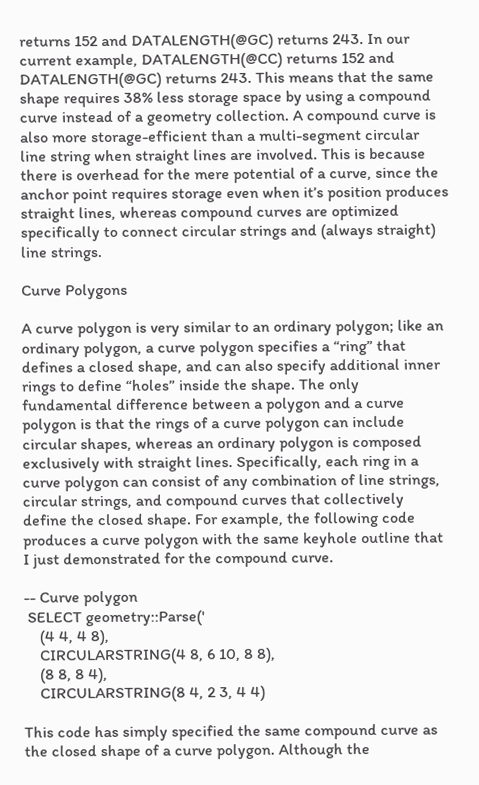returns 152 and DATALENGTH(@GC) returns 243. In our current example, DATALENGTH(@CC) returns 152 and DATALENGTH(@GC) returns 243. This means that the same shape requires 38% less storage space by using a compound curve instead of a geometry collection. A compound curve is also more storage-efficient than a multi-segment circular line string when straight lines are involved. This is because there is overhead for the mere potential of a curve, since the anchor point requires storage even when it’s position produces straight lines, whereas compound curves are optimized specifically to connect circular strings and (always straight) line strings.

Curve Polygons

A curve polygon is very similar to an ordinary polygon; like an ordinary polygon, a curve polygon specifies a “ring” that defines a closed shape, and can also specify additional inner rings to define “holes” inside the shape. The only fundamental difference between a polygon and a curve polygon is that the rings of a curve polygon can include circular shapes, whereas an ordinary polygon is composed exclusively with straight lines. Specifically, each ring in a curve polygon can consist of any combination of line strings, circular strings, and compound curves that collectively define the closed shape. For example, the following code produces a curve polygon with the same keyhole outline that I just demonstrated for the compound curve.

-- Curve polygon
 SELECT geometry::Parse('
    (4 4, 4 8),
    CIRCULARSTRING(4 8, 6 10, 8 8),
    (8 8, 8 4),
    CIRCULARSTRING(8 4, 2 3, 4 4)

This code has simply specified the same compound curve as the closed shape of a curve polygon. Although the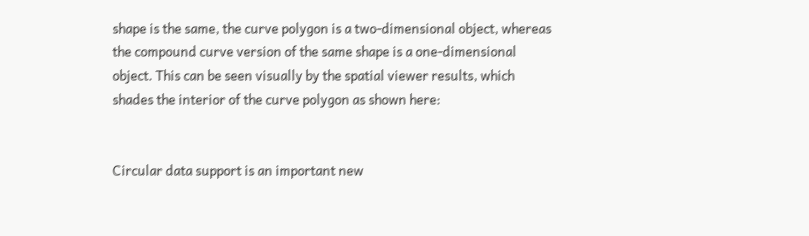shape is the same, the curve polygon is a two-dimensional object, whereas the compound curve version of the same shape is a one-dimensional object. This can be seen visually by the spatial viewer results, which shades the interior of the curve polygon as shown here:


Circular data support is an important new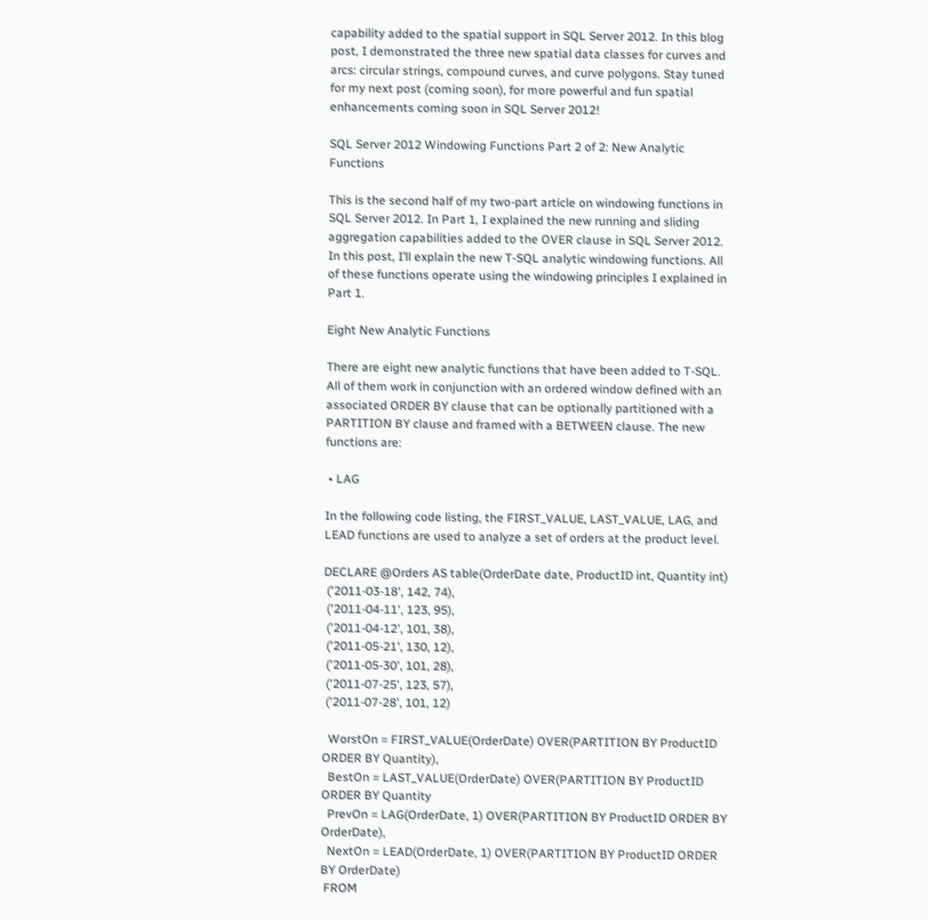capability added to the spatial support in SQL Server 2012. In this blog post, I demonstrated the three new spatial data classes for curves and arcs: circular strings, compound curves, and curve polygons. Stay tuned for my next post (coming soon), for more powerful and fun spatial enhancements coming soon in SQL Server 2012!

SQL Server 2012 Windowing Functions Part 2 of 2: New Analytic Functions

This is the second half of my two-part article on windowing functions in SQL Server 2012. In Part 1, I explained the new running and sliding aggregation capabilities added to the OVER clause in SQL Server 2012. In this post, I’ll explain the new T-SQL analytic windowing functions. All of these functions operate using the windowing principles I explained in Part 1.

Eight New Analytic Functions

There are eight new analytic functions that have been added to T-SQL. All of them work in conjunction with an ordered window defined with an associated ORDER BY clause that can be optionally partitioned with a PARTITION BY clause and framed with a BETWEEN clause. The new functions are:

 • LAG

In the following code listing, the FIRST_VALUE, LAST_VALUE, LAG, and LEAD functions are used to analyze a set of orders at the product level.

DECLARE @Orders AS table(OrderDate date, ProductID int, Quantity int)
 ('2011-03-18', 142, 74),
 ('2011-04-11', 123, 95),
 ('2011-04-12', 101, 38),
 ('2011-05-21', 130, 12),
 ('2011-05-30', 101, 28),
 ('2011-07-25', 123, 57),
 ('2011-07-28', 101, 12)

  WorstOn = FIRST_VALUE(OrderDate) OVER(PARTITION BY ProductID ORDER BY Quantity),
  BestOn = LAST_VALUE(OrderDate) OVER(PARTITION BY ProductID ORDER BY Quantity
  PrevOn = LAG(OrderDate, 1) OVER(PARTITION BY ProductID ORDER BY OrderDate),
  NextOn = LEAD(OrderDate, 1) OVER(PARTITION BY ProductID ORDER BY OrderDate)
 FROM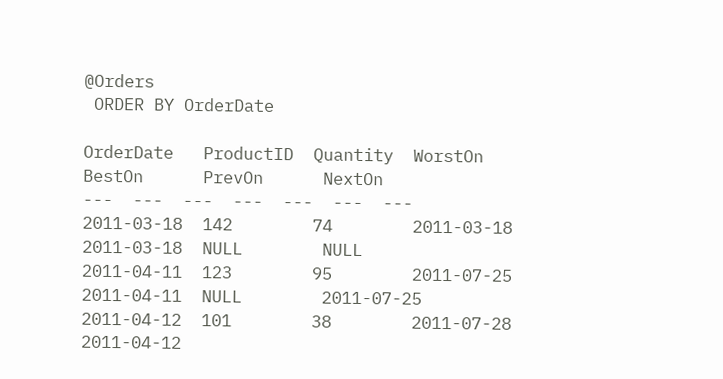@Orders
 ORDER BY OrderDate

OrderDate   ProductID  Quantity  WorstOn     BestOn      PrevOn      NextOn
---  ---  ---  ---  ---  ---  ---
2011-03-18  142        74        2011-03-18  2011-03-18  NULL        NULL
2011-04-11  123        95        2011-07-25  2011-04-11  NULL        2011-07-25
2011-04-12  101        38        2011-07-28  2011-04-12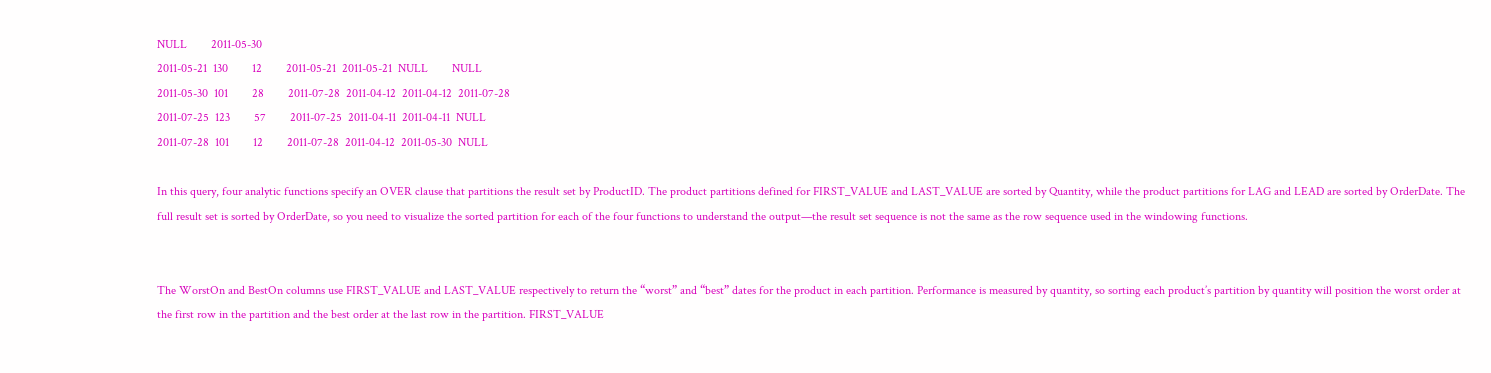NULL        2011-05-30
2011-05-21  130        12        2011-05-21  2011-05-21  NULL        NULL
2011-05-30  101        28        2011-07-28  2011-04-12  2011-04-12  2011-07-28
2011-07-25  123        57        2011-07-25  2011-04-11  2011-04-11  NULL
2011-07-28  101        12        2011-07-28  2011-04-12  2011-05-30  NULL

In this query, four analytic functions specify an OVER clause that partitions the result set by ProductID. The product partitions defined for FIRST_VALUE and LAST_VALUE are sorted by Quantity, while the product partitions for LAG and LEAD are sorted by OrderDate. The full result set is sorted by OrderDate, so you need to visualize the sorted partition for each of the four functions to understand the output—the result set sequence is not the same as the row sequence used in the windowing functions.


The WorstOn and BestOn columns use FIRST_VALUE and LAST_VALUE respectively to return the “worst” and “best” dates for the product in each partition. Performance is measured by quantity, so sorting each product’s partition by quantity will position the worst order at the first row in the partition and the best order at the last row in the partition. FIRST_VALUE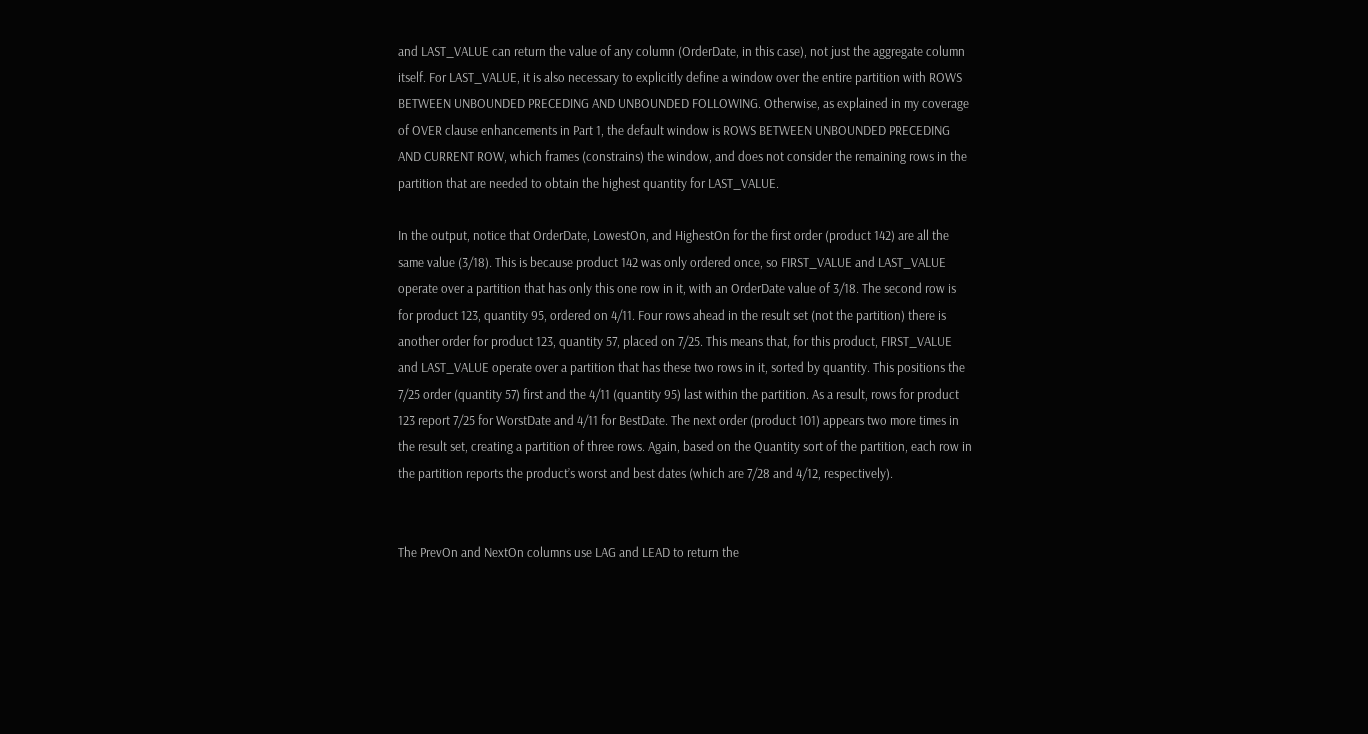and LAST_VALUE can return the value of any column (OrderDate, in this case), not just the aggregate column itself. For LAST_VALUE, it is also necessary to explicitly define a window over the entire partition with ROWS BETWEEN UNBOUNDED PRECEDING AND UNBOUNDED FOLLOWING. Otherwise, as explained in my coverage of OVER clause enhancements in Part 1, the default window is ROWS BETWEEN UNBOUNDED PRECEDING AND CURRENT ROW, which frames (constrains) the window, and does not consider the remaining rows in the partition that are needed to obtain the highest quantity for LAST_VALUE.

In the output, notice that OrderDate, LowestOn, and HighestOn for the first order (product 142) are all the same value (3/18). This is because product 142 was only ordered once, so FIRST_VALUE and LAST_VALUE operate over a partition that has only this one row in it, with an OrderDate value of 3/18. The second row is for product 123, quantity 95, ordered on 4/11. Four rows ahead in the result set (not the partition) there is another order for product 123, quantity 57, placed on 7/25. This means that, for this product, FIRST_VALUE and LAST_VALUE operate over a partition that has these two rows in it, sorted by quantity. This positions the 7/25 order (quantity 57) first and the 4/11 (quantity 95) last within the partition. As a result, rows for product 123 report 7/25 for WorstDate and 4/11 for BestDate. The next order (product 101) appears two more times in the result set, creating a partition of three rows. Again, based on the Quantity sort of the partition, each row in the partition reports the product’s worst and best dates (which are 7/28 and 4/12, respectively).


The PrevOn and NextOn columns use LAG and LEAD to return the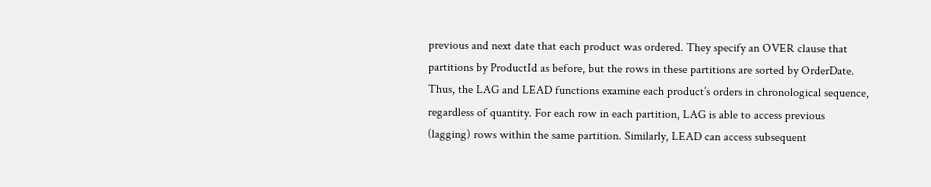previous and next date that each product was ordered. They specify an OVER clause that partitions by ProductId as before, but the rows in these partitions are sorted by OrderDate. Thus, the LAG and LEAD functions examine each product’s orders in chronological sequence, regardless of quantity. For each row in each partition, LAG is able to access previous (lagging) rows within the same partition. Similarly, LEAD can access subsequent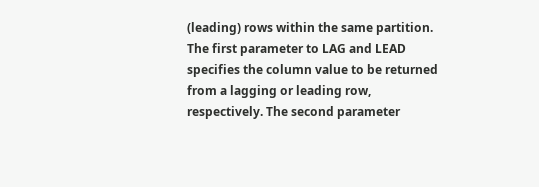(leading) rows within the same partition. The first parameter to LAG and LEAD specifies the column value to be returned from a lagging or leading row, respectively. The second parameter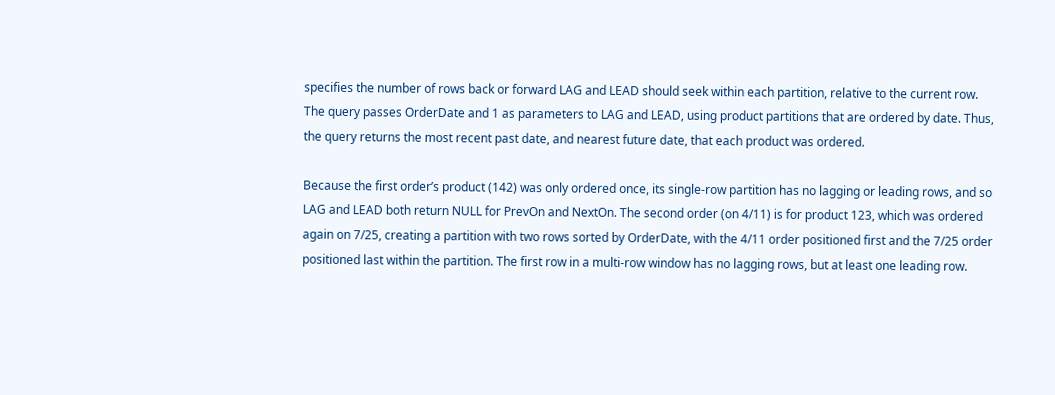specifies the number of rows back or forward LAG and LEAD should seek within each partition, relative to the current row. The query passes OrderDate and 1 as parameters to LAG and LEAD, using product partitions that are ordered by date. Thus, the query returns the most recent past date, and nearest future date, that each product was ordered.

Because the first order’s product (142) was only ordered once, its single-row partition has no lagging or leading rows, and so LAG and LEAD both return NULL for PrevOn and NextOn. The second order (on 4/11) is for product 123, which was ordered again on 7/25, creating a partition with two rows sorted by OrderDate, with the 4/11 order positioned first and the 7/25 order positioned last within the partition. The first row in a multi-row window has no lagging rows, but at least one leading row.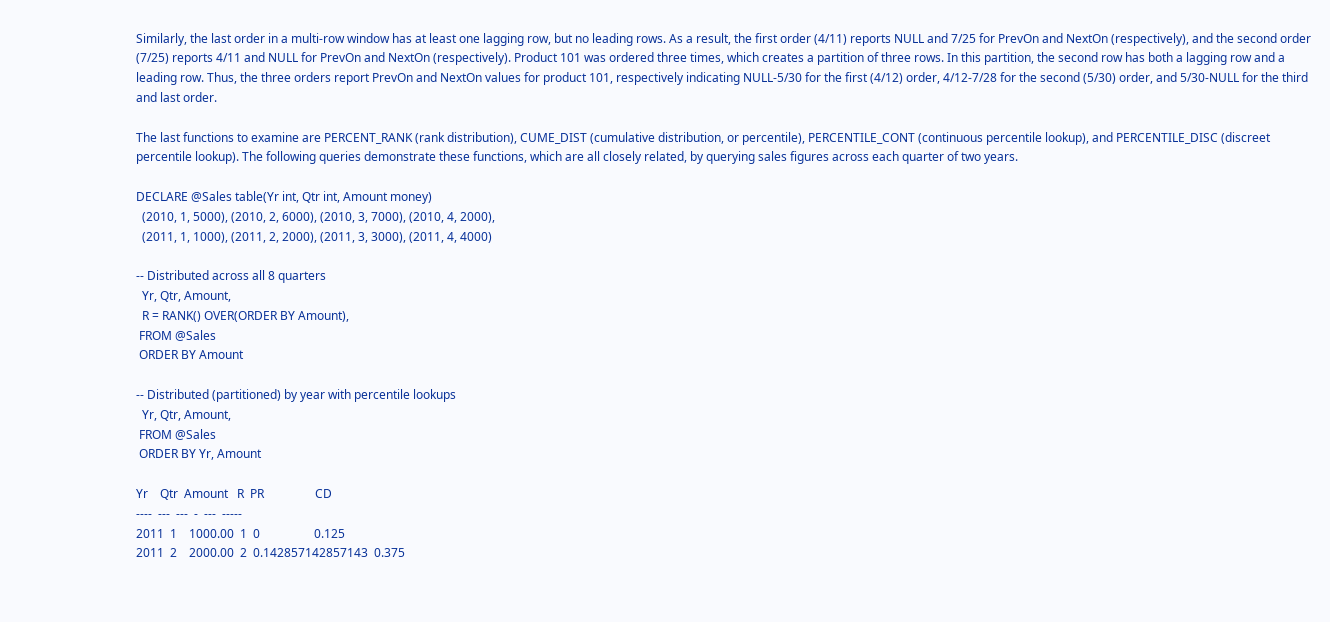Similarly, the last order in a multi-row window has at least one lagging row, but no leading rows. As a result, the first order (4/11) reports NULL and 7/25 for PrevOn and NextOn (respectively), and the second order (7/25) reports 4/11 and NULL for PrevOn and NextOn (respectively). Product 101 was ordered three times, which creates a partition of three rows. In this partition, the second row has both a lagging row and a leading row. Thus, the three orders report PrevOn and NextOn values for product 101, respectively indicating NULL-5/30 for the first (4/12) order, 4/12-7/28 for the second (5/30) order, and 5/30-NULL for the third and last order.

The last functions to examine are PERCENT_RANK (rank distribution), CUME_DIST (cumulative distribution, or percentile), PERCENTILE_CONT (continuous percentile lookup), and PERCENTILE_DISC (discreet percentile lookup). The following queries demonstrate these functions, which are all closely related, by querying sales figures across each quarter of two years.

DECLARE @Sales table(Yr int, Qtr int, Amount money)
  (2010, 1, 5000), (2010, 2, 6000), (2010, 3, 7000), (2010, 4, 2000),
  (2011, 1, 1000), (2011, 2, 2000), (2011, 3, 3000), (2011, 4, 4000)

-- Distributed across all 8 quarters
  Yr, Qtr, Amount,
  R = RANK() OVER(ORDER BY Amount),
 FROM @Sales
 ORDER BY Amount

-- Distributed (partitioned) by year with percentile lookups
  Yr, Qtr, Amount,
 FROM @Sales
 ORDER BY Yr, Amount

Yr    Qtr  Amount   R  PR                 CD
----  ---  ---  -  ---  -----
2011  1    1000.00  1  0                  0.125
2011  2    2000.00  2  0.142857142857143  0.375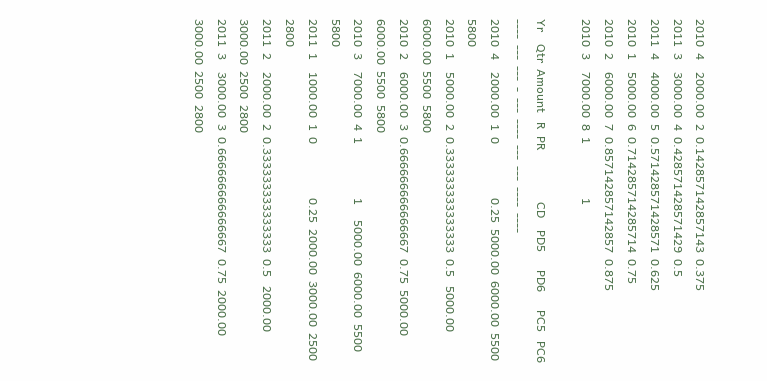2010  4    2000.00  2  0.142857142857143  0.375
2011  3    3000.00  4  0.428571428571429  0.5
2011  4    4000.00  5  0.571428571428571  0.625
2010  1    5000.00  6  0.714285714285714  0.75
2010  2    6000.00  7  0.857142857142857  0.875
2010  3    7000.00  8  1                  1

Yr    Qtr  Amount   R  PR                 CD    PD5      PD6      PC5   PC6
----  ---  ---  -  ---  ----  ---  ---  ----  ----
2010  4    2000.00  1  0                  0.25  5000.00  6000.00  5500  5800
2010  1    5000.00  2  0.333333333333333  0.5   5000.00  6000.00  5500  5800
2010  2    6000.00  3  0.666666666666667  0.75  5000.00  6000.00  5500  5800
2010  3    7000.00  4  1                  1     5000.00  6000.00  5500  5800
2011  1    1000.00  1  0                  0.25  2000.00  3000.00  2500  2800
2011  2    2000.00  2  0.333333333333333  0.5   2000.00  3000.00  2500  2800
2011  3    3000.00  3  0.666666666666667  0.75  2000.00  3000.00  2500  2800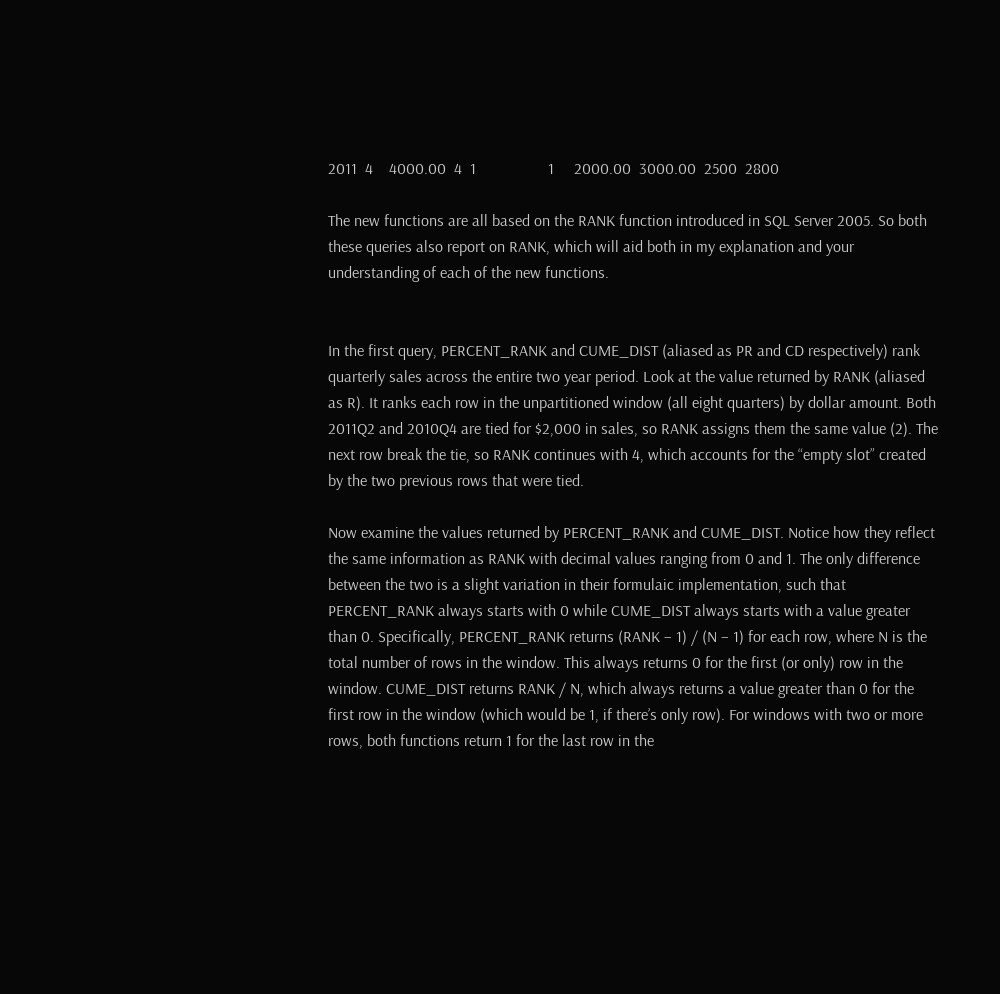2011  4    4000.00  4  1                  1     2000.00  3000.00  2500  2800

The new functions are all based on the RANK function introduced in SQL Server 2005. So both these queries also report on RANK, which will aid both in my explanation and your understanding of each of the new functions.


In the first query, PERCENT_RANK and CUME_DIST (aliased as PR and CD respectively) rank quarterly sales across the entire two year period. Look at the value returned by RANK (aliased as R). It ranks each row in the unpartitioned window (all eight quarters) by dollar amount. Both 2011Q2 and 2010Q4 are tied for $2,000 in sales, so RANK assigns them the same value (2). The next row break the tie, so RANK continues with 4, which accounts for the “empty slot” created by the two previous rows that were tied.

Now examine the values returned by PERCENT_RANK and CUME_DIST. Notice how they reflect the same information as RANK with decimal values ranging from 0 and 1. The only difference between the two is a slight variation in their formulaic implementation, such that PERCENT_RANK always starts with 0 while CUME_DIST always starts with a value greater than 0. Specifically, PERCENT_RANK returns (RANK – 1) / (N – 1) for each row, where N is the total number of rows in the window. This always returns 0 for the first (or only) row in the window. CUME_DIST returns RANK / N, which always returns a value greater than 0 for the first row in the window (which would be 1, if there’s only row). For windows with two or more rows, both functions return 1 for the last row in the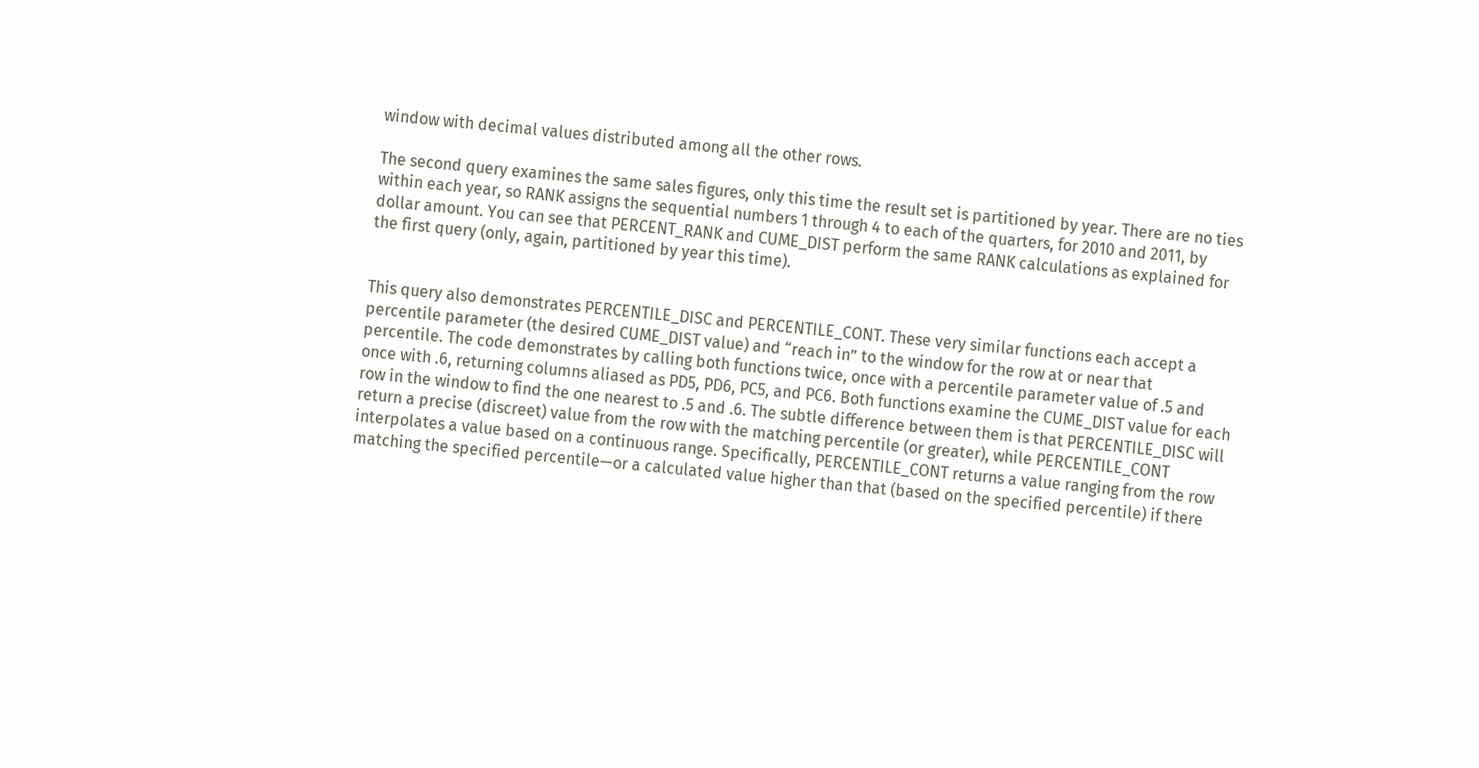window with decimal values distributed among all the other rows.

The second query examines the same sales figures, only this time the result set is partitioned by year. There are no ties within each year, so RANK assigns the sequential numbers 1 through 4 to each of the quarters, for 2010 and 2011, by dollar amount. You can see that PERCENT_RANK and CUME_DIST perform the same RANK calculations as explained for the first query (only, again, partitioned by year this time).


This query also demonstrates PERCENTILE_DISC and PERCENTILE_CONT. These very similar functions each accept a percentile parameter (the desired CUME_DIST value) and “reach in” to the window for the row at or near that percentile. The code demonstrates by calling both functions twice, once with a percentile parameter value of .5 and once with .6, returning columns aliased as PD5, PD6, PC5, and PC6. Both functions examine the CUME_DIST value for each row in the window to find the one nearest to .5 and .6. The subtle difference between them is that PERCENTILE_DISC will return a precise (discreet) value from the row with the matching percentile (or greater), while PERCENTILE_CONT interpolates a value based on a continuous range. Specifically, PERCENTILE_CONT returns a value ranging from the row matching the specified percentile—or a calculated value higher than that (based on the specified percentile) if there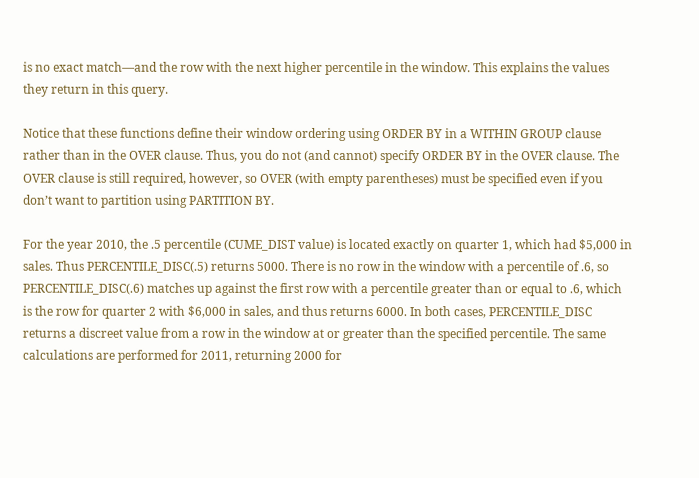is no exact match—and the row with the next higher percentile in the window. This explains the values they return in this query.

Notice that these functions define their window ordering using ORDER BY in a WITHIN GROUP clause rather than in the OVER clause. Thus, you do not (and cannot) specify ORDER BY in the OVER clause. The OVER clause is still required, however, so OVER (with empty parentheses) must be specified even if you don’t want to partition using PARTITION BY.

For the year 2010, the .5 percentile (CUME_DIST value) is located exactly on quarter 1, which had $5,000 in sales. Thus PERCENTILE_DISC(.5) returns 5000. There is no row in the window with a percentile of .6, so PERCENTILE_DISC(.6) matches up against the first row with a percentile greater than or equal to .6, which is the row for quarter 2 with $6,000 in sales, and thus returns 6000. In both cases, PERCENTILE_DISC returns a discreet value from a row in the window at or greater than the specified percentile. The same calculations are performed for 2011, returning 2000 for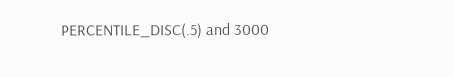PERCENTILE_DISC(.5) and 3000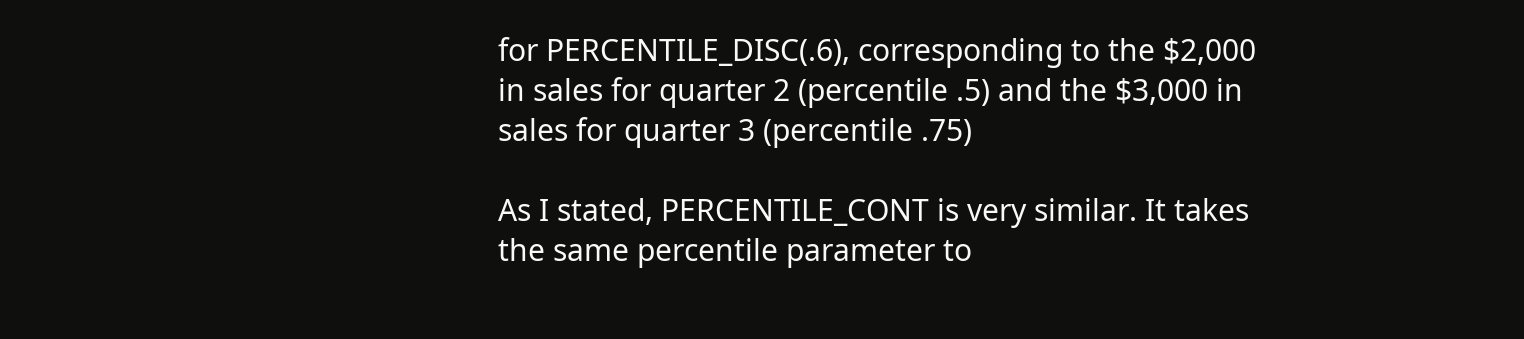for PERCENTILE_DISC(.6), corresponding to the $2,000 in sales for quarter 2 (percentile .5) and the $3,000 in sales for quarter 3 (percentile .75)

As I stated, PERCENTILE_CONT is very similar. It takes the same percentile parameter to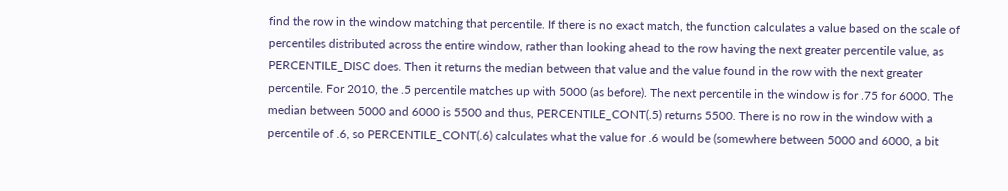find the row in the window matching that percentile. If there is no exact match, the function calculates a value based on the scale of percentiles distributed across the entire window, rather than looking ahead to the row having the next greater percentile value, as PERCENTILE_DISC does. Then it returns the median between that value and the value found in the row with the next greater percentile. For 2010, the .5 percentile matches up with 5000 (as before). The next percentile in the window is for .75 for 6000. The median between 5000 and 6000 is 5500 and thus, PERCENTILE_CONT(.5) returns 5500. There is no row in the window with a percentile of .6, so PERCENTILE_CONT(.6) calculates what the value for .6 would be (somewhere between 5000 and 6000, a bit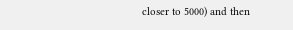closer to 5000) and then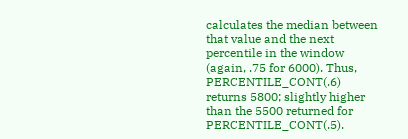calculates the median between that value and the next percentile in the window (again, .75 for 6000). Thus, PERCENTILE_CONT(.6) returns 5800; slightly higher than the 5500 returned for PERCENTILE_CONT(.5).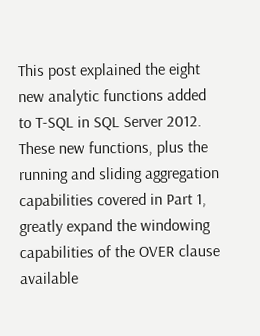This post explained the eight new analytic functions added to T-SQL in SQL Server 2012. These new functions, plus the running and sliding aggregation capabilities covered in Part 1, greatly expand the windowing capabilities of the OVER clause available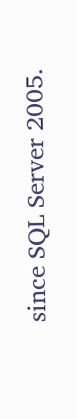since SQL Server 2005.